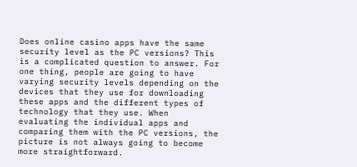Does online casino apps have the same security level as the PC versions? This is a complicated question to answer. For one thing, people are going to have varying security levels depending on the devices that they use for downloading these apps and the different types of technology that they use. When evaluating the individual apps and comparing them with the PC versions, the picture is not always going to become more straightforward.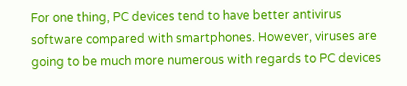For one thing, PC devices tend to have better antivirus software compared with smartphones. However, viruses are going to be much more numerous with regards to PC devices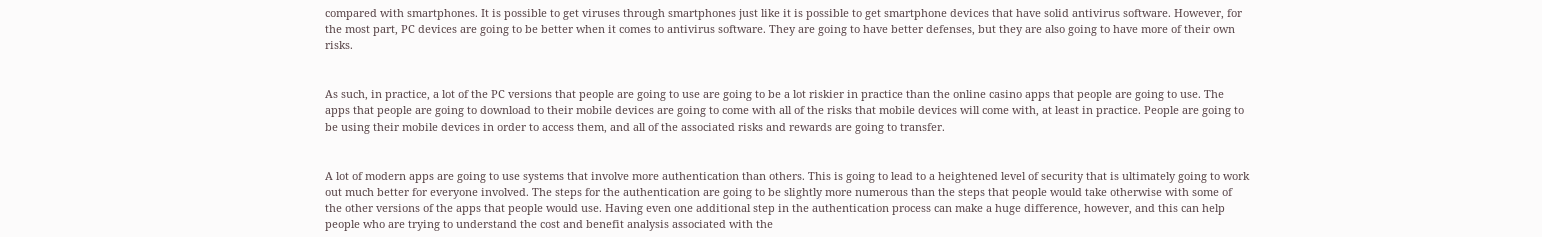compared with smartphones. It is possible to get viruses through smartphones just like it is possible to get smartphone devices that have solid antivirus software. However, for the most part, PC devices are going to be better when it comes to antivirus software. They are going to have better defenses, but they are also going to have more of their own risks.


As such, in practice, a lot of the PC versions that people are going to use are going to be a lot riskier in practice than the online casino apps that people are going to use. The apps that people are going to download to their mobile devices are going to come with all of the risks that mobile devices will come with, at least in practice. People are going to be using their mobile devices in order to access them, and all of the associated risks and rewards are going to transfer.


A lot of modern apps are going to use systems that involve more authentication than others. This is going to lead to a heightened level of security that is ultimately going to work out much better for everyone involved. The steps for the authentication are going to be slightly more numerous than the steps that people would take otherwise with some of the other versions of the apps that people would use. Having even one additional step in the authentication process can make a huge difference, however, and this can help people who are trying to understand the cost and benefit analysis associated with the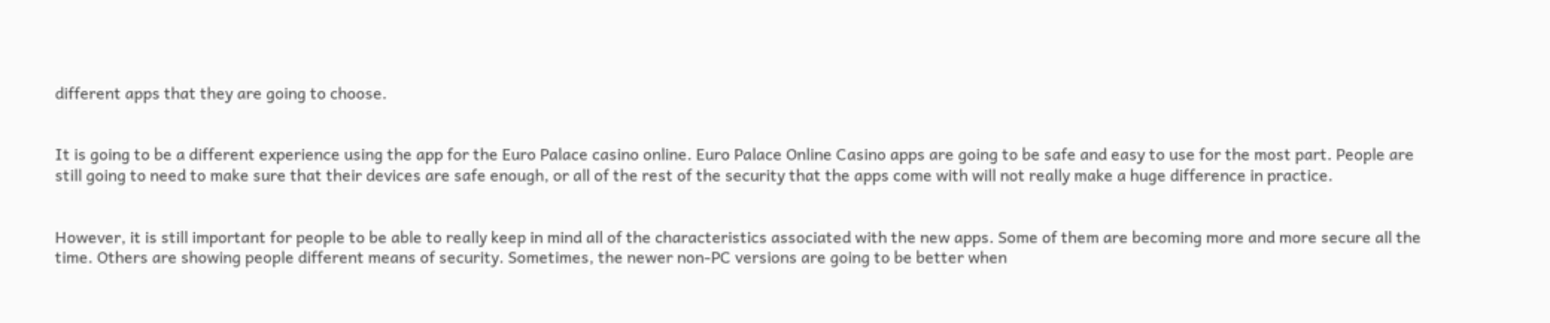different apps that they are going to choose.


It is going to be a different experience using the app for the Euro Palace casino online. Euro Palace Online Casino apps are going to be safe and easy to use for the most part. People are still going to need to make sure that their devices are safe enough, or all of the rest of the security that the apps come with will not really make a huge difference in practice.


However, it is still important for people to be able to really keep in mind all of the characteristics associated with the new apps. Some of them are becoming more and more secure all the time. Others are showing people different means of security. Sometimes, the newer non-PC versions are going to be better when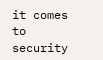it comes to security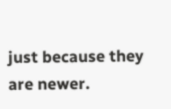just because they are newer.